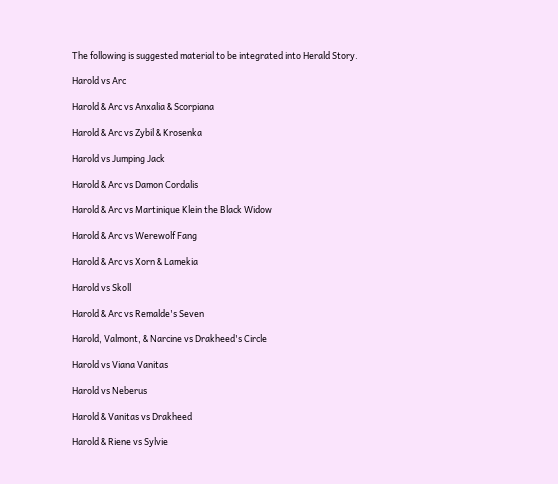The following is suggested material to be integrated into Herald Story.

Harold vs Arc

Harold & Arc vs Anxalia & Scorpiana

Harold & Arc vs Zybil & Krosenka

Harold vs Jumping Jack

Harold & Arc vs Damon Cordalis

Harold & Arc vs Martinique Klein the Black Widow

Harold & Arc vs Werewolf Fang

Harold & Arc vs Xorn & Lamekia

Harold vs Skoll

Harold & Arc vs Remalde's Seven

Harold, Valmont, & Narcine vs Drakheed's Circle

Harold vs Viana Vanitas

Harold vs Neberus

Harold & Vanitas vs Drakheed

Harold & Riene vs Sylvie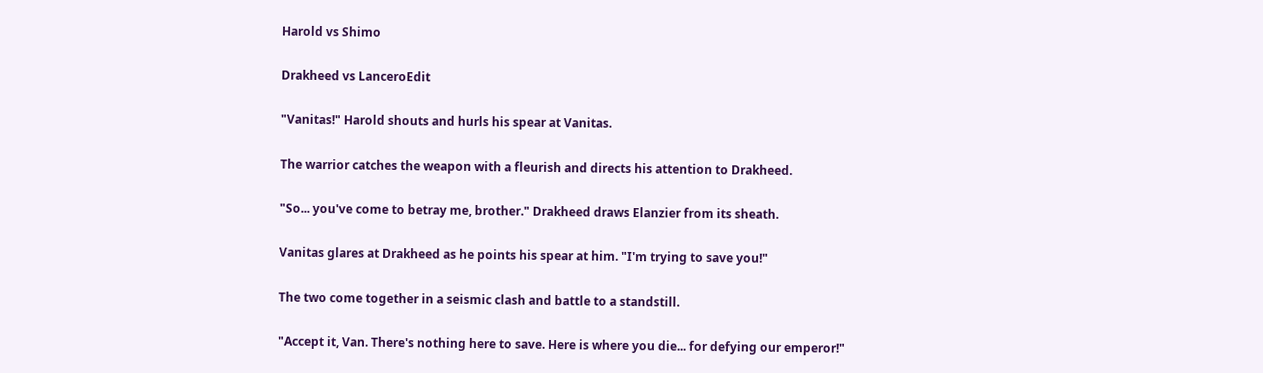Harold vs Shimo

Drakheed vs LanceroEdit

"Vanitas!" Harold shouts and hurls his spear at Vanitas.

The warrior catches the weapon with a fleurish and directs his attention to Drakheed.

"So... you've come to betray me, brother." Drakheed draws Elanzier from its sheath.

Vanitas glares at Drakheed as he points his spear at him. "I'm trying to save you!"

The two come together in a seismic clash and battle to a standstill.

"Accept it, Van. There's nothing here to save. Here is where you die... for defying our emperor!"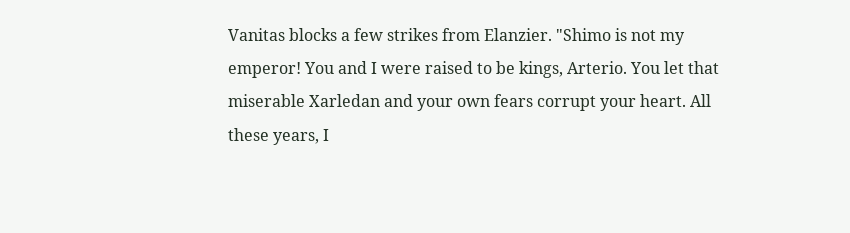Vanitas blocks a few strikes from Elanzier. "Shimo is not my emperor! You and I were raised to be kings, Arterio. You let that miserable Xarledan and your own fears corrupt your heart. All these years, I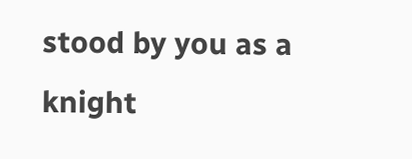stood by you as a knight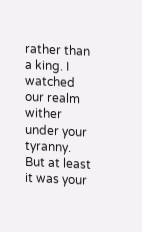rather than a king. I watched our realm wither under your tyranny. But at least it was your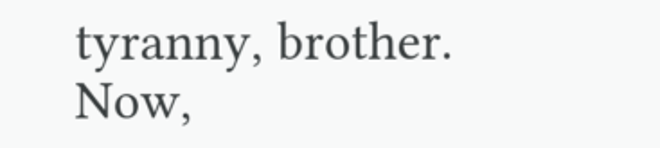tyranny, brother. Now,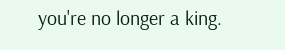you're no longer a king.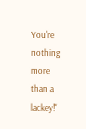You're nothing more than a lackey!"